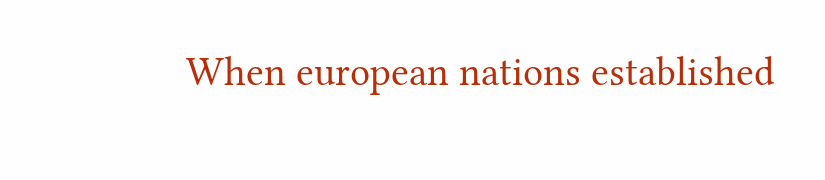When european nations established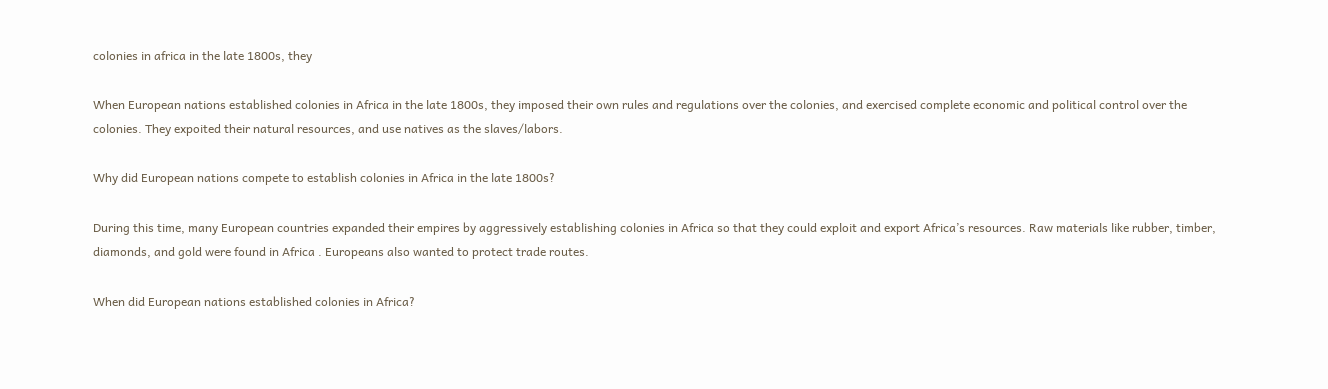colonies in africa in the late 1800s, they

When European nations established colonies in Africa in the late 1800s, they imposed their own rules and regulations over the colonies, and exercised complete economic and political control over the colonies. They expoited their natural resources, and use natives as the slaves/labors.

Why did European nations compete to establish colonies in Africa in the late 1800s?

During this time, many European countries expanded their empires by aggressively establishing colonies in Africa so that they could exploit and export Africa’s resources. Raw materials like rubber, timber, diamonds, and gold were found in Africa . Europeans also wanted to protect trade routes.

When did European nations established colonies in Africa?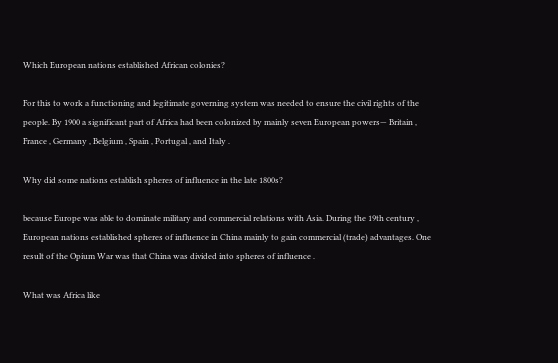Which European nations established African colonies?

For this to work a functioning and legitimate governing system was needed to ensure the civil rights of the people. By 1900 a significant part of Africa had been colonized by mainly seven European powers— Britain , France , Germany , Belgium , Spain , Portugal , and Italy .

Why did some nations establish spheres of influence in the late 1800s?

because Europe was able to dominate military and commercial relations with Asia. During the 19th century , European nations established spheres of influence in China mainly to gain commercial (trade) advantages. One result of the Opium War was that China was divided into spheres of influence .

What was Africa like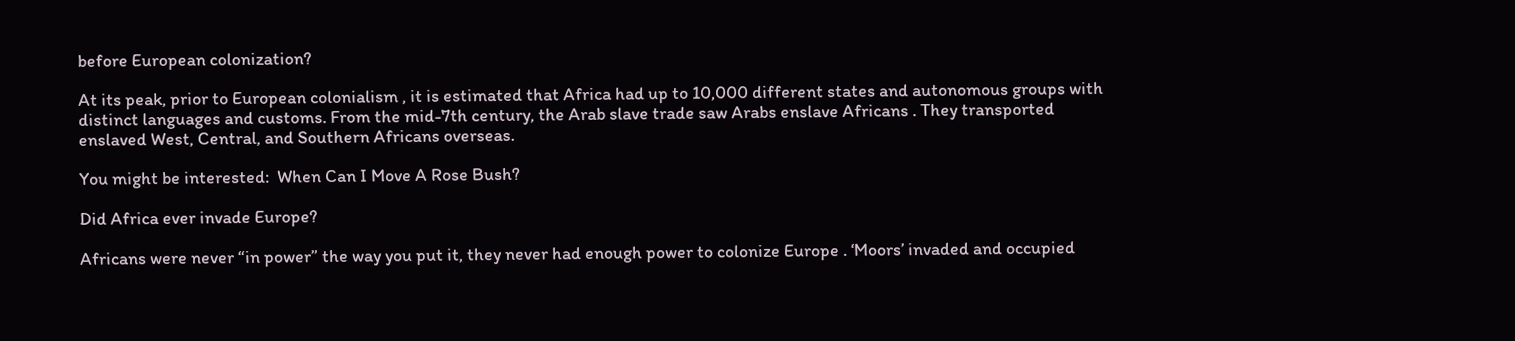before European colonization?

At its peak, prior to European colonialism , it is estimated that Africa had up to 10,000 different states and autonomous groups with distinct languages and customs. From the mid-7th century, the Arab slave trade saw Arabs enslave Africans . They transported enslaved West, Central, and Southern Africans overseas.

You might be interested:  When Can I Move A Rose Bush?

Did Africa ever invade Europe?

Africans were never “in power” the way you put it, they never had enough power to colonize Europe . ‘Moors’ invaded and occupied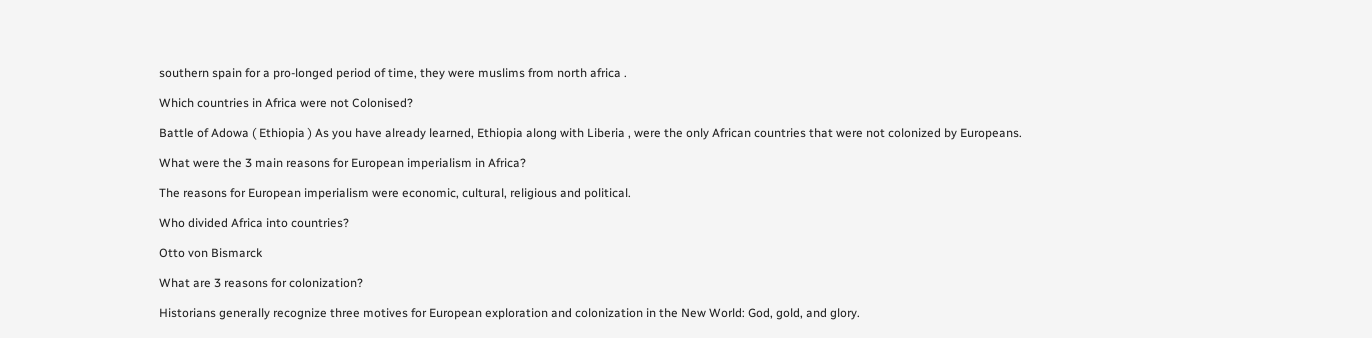southern spain for a pro-longed period of time, they were muslims from north africa .

Which countries in Africa were not Colonised?

Battle of Adowa ( Ethiopia ) As you have already learned, Ethiopia along with Liberia , were the only African countries that were not colonized by Europeans.

What were the 3 main reasons for European imperialism in Africa?

The reasons for European imperialism were economic, cultural, religious and political.

Who divided Africa into countries?

Otto von Bismarck

What are 3 reasons for colonization?

Historians generally recognize three motives for European exploration and colonization in the New World: God, gold, and glory.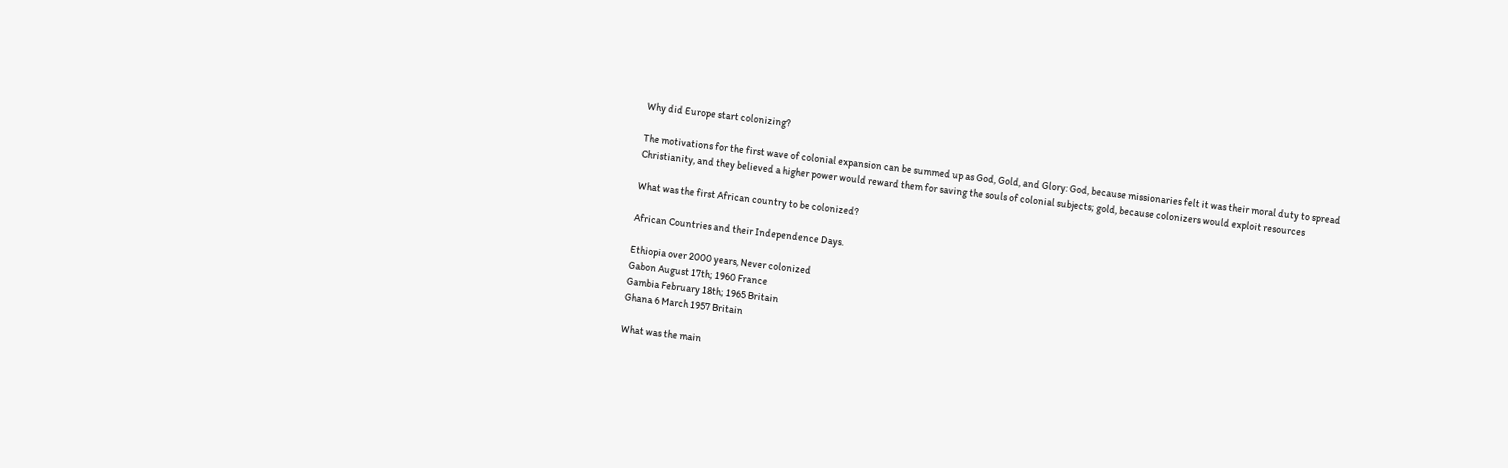Why did Europe start colonizing?

The motivations for the first wave of colonial expansion can be summed up as God, Gold, and Glory: God, because missionaries felt it was their moral duty to spread Christianity, and they believed a higher power would reward them for saving the souls of colonial subjects; gold, because colonizers would exploit resources

What was the first African country to be colonized?

African Countries and their Independence Days.

Ethiopia over 2000 years, Never colonized
Gabon August 17th; 1960 France
Gambia February 18th; 1965 Britain
Ghana 6 March 1957 Britain

What was the main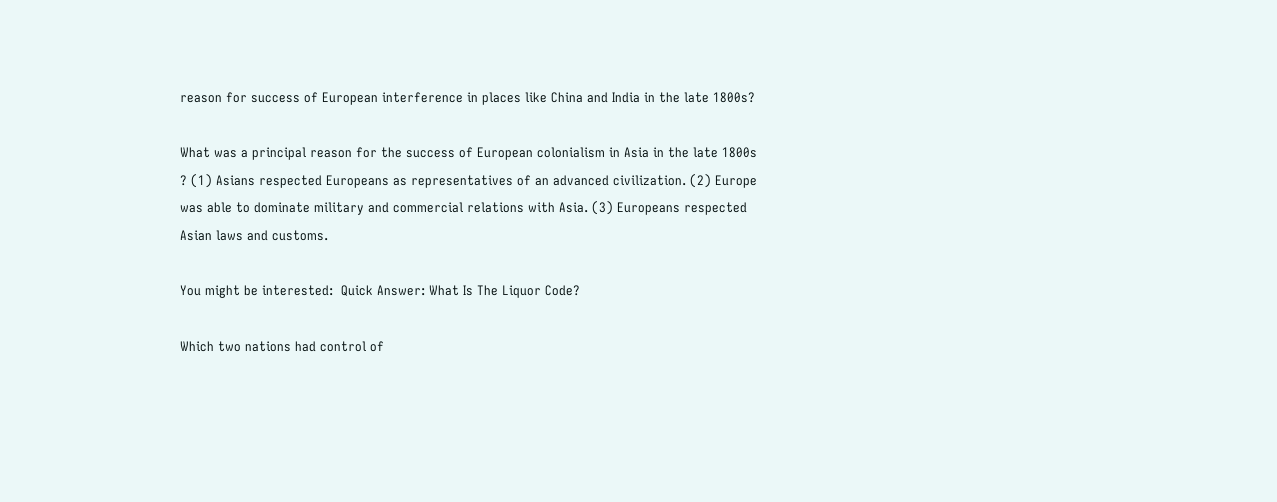reason for success of European interference in places like China and India in the late 1800s?

What was a principal reason for the success of European colonialism in Asia in the late 1800s ? (1) Asians respected Europeans as representatives of an advanced civilization. (2) Europe was able to dominate military and commercial relations with Asia. (3) Europeans respected Asian laws and customs.

You might be interested:  Quick Answer: What Is The Liquor Code?

Which two nations had control of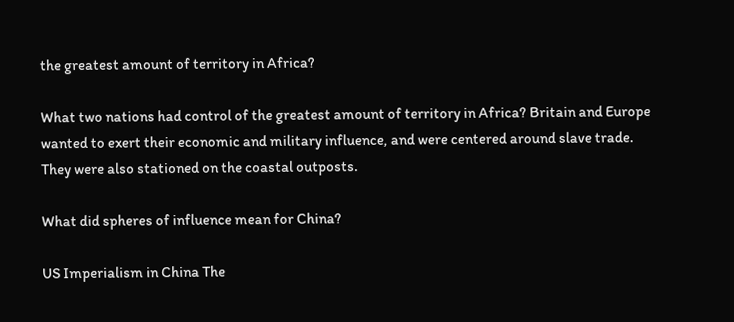the greatest amount of territory in Africa?

What two nations had control of the greatest amount of territory in Africa? Britain and Europe wanted to exert their economic and military influence, and were centered around slave trade. They were also stationed on the coastal outposts.

What did spheres of influence mean for China?

US Imperialism in China The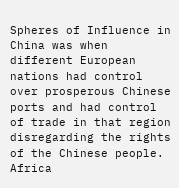Spheres of Influence in China was when different European nations had control over prosperous Chinese ports and had control of trade in that region disregarding the rights of the Chinese people. Africa